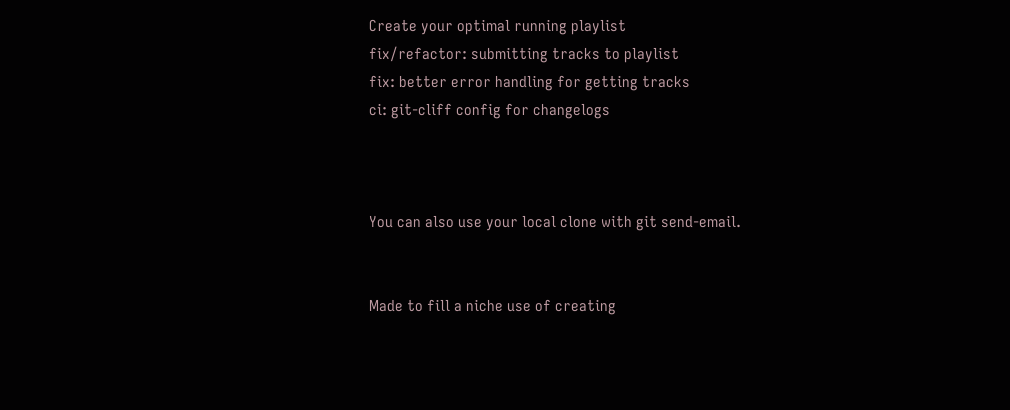Create your optimal running playlist
fix/refactor: submitting tracks to playlist
fix: better error handling for getting tracks
ci: git-cliff config for changelogs



You can also use your local clone with git send-email.


Made to fill a niche use of creating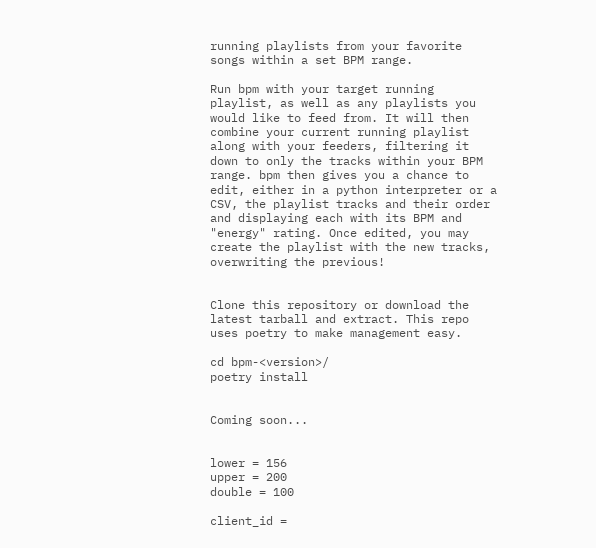running playlists from your favorite songs within a set BPM range.

Run bpm with your target running playlist, as well as any playlists you would like to feed from. It will then combine your current running playlist along with your feeders, filtering it down to only the tracks within your BPM range. bpm then gives you a chance to edit, either in a python interpreter or a CSV, the playlist tracks and their order and displaying each with its BPM and "energy" rating. Once edited, you may create the playlist with the new tracks, overwriting the previous!


Clone this repository or download the latest tarball and extract. This repo uses poetry to make management easy.

cd bpm-<version>/
poetry install


Coming soon...


lower = 156
upper = 200
double = 100

client_id =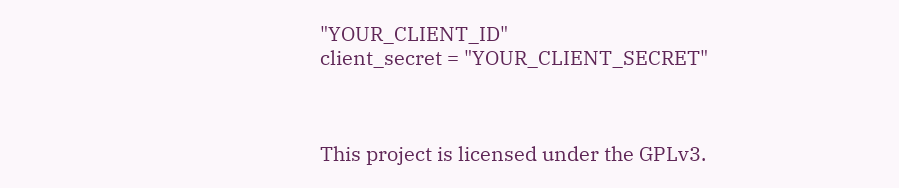"YOUR_CLIENT_ID"
client_secret = "YOUR_CLIENT_SECRET"



This project is licensed under the GPLv3.